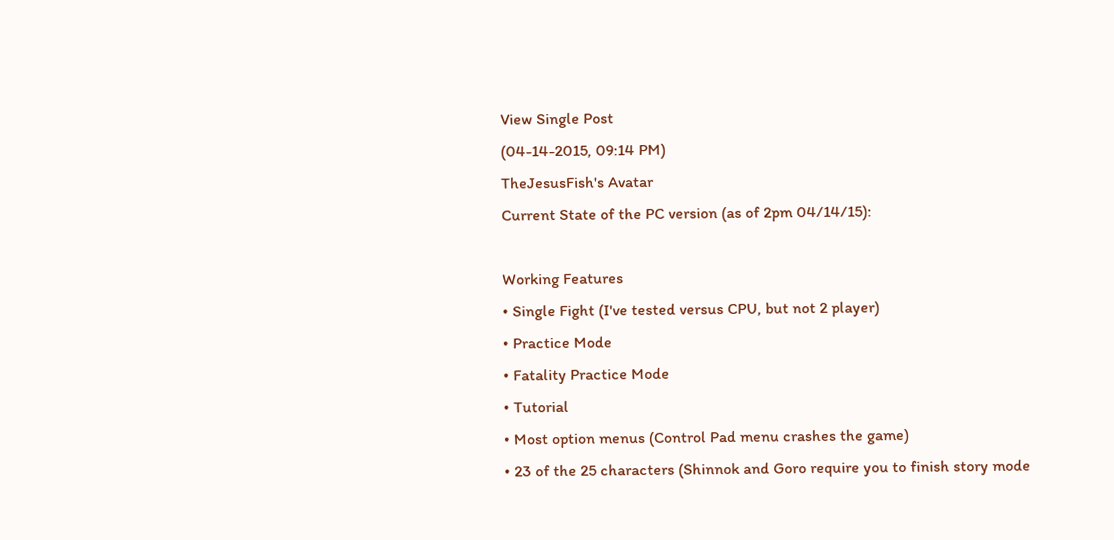View Single Post
(04-14-2015, 09:14 PM)
TheJesusFish's Avatar
Current State of the PC version (as of 2pm 04/14/15):

Working Features
• Single Fight (I've tested versus CPU, but not 2 player)
• Practice Mode
• Fatality Practice Mode
• Tutorial
• Most option menus (Control Pad menu crashes the game)
• 23 of the 25 characters (Shinnok and Goro require you to finish story mode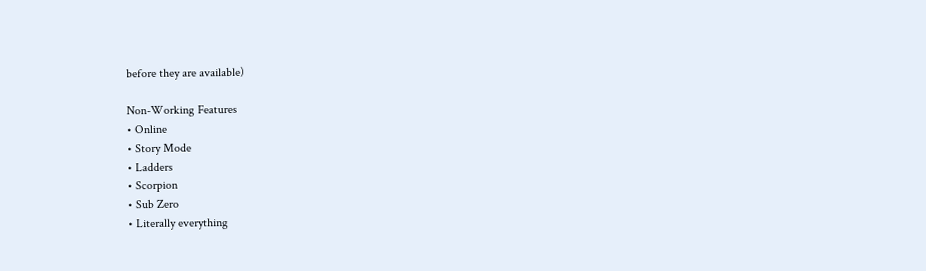before they are available)

Non-Working Features
• Online
• Story Mode
• Ladders
• Scorpion
• Sub Zero
• Literally everything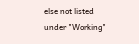else not listed under "Working"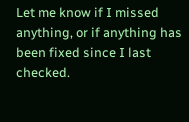Let me know if I missed anything, or if anything has been fixed since I last checked.